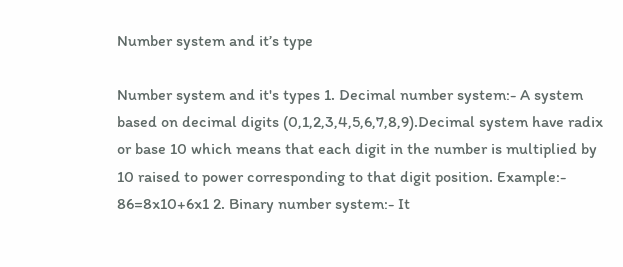Number system and it’s type

Number system and it's types 1. Decimal number system:- A system based on decimal digits (0,1,2,3,4,5,6,7,8,9).Decimal system have radix or base 10 which means that each digit in the number is multiplied by 10 raised to power corresponding to that digit position. Example:- 86=8x10+6x1 2. Binary number system:- It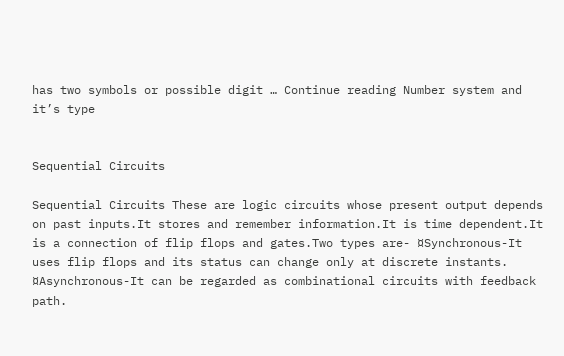has two symbols or possible digit … Continue reading Number system and it’s type


Sequential Circuits

Sequential Circuits These are logic circuits whose present output depends on past inputs.It stores and remember information.It is time dependent.It is a connection of flip flops and gates.Two types are- ¤Synchronous-It uses flip flops and its status can change only at discrete instants. ¤Asynchronous-It can be regarded as combinational circuits with feedback path.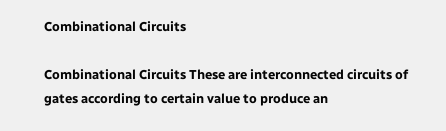Combinational Circuits

Combinational Circuits These are interconnected circuits of gates according to certain value to produce an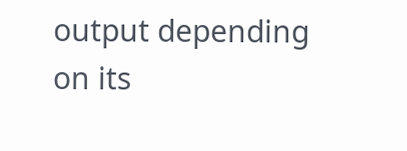output depending on its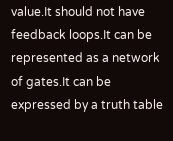value.It should not have feedback loops.It can be represented as a network of gates.It can be expressed by a truth table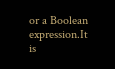or a Boolean expression.It is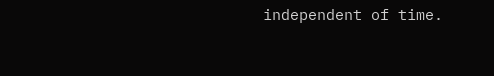independent of time.